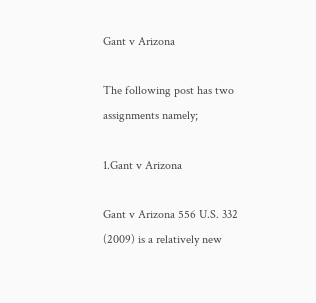Gant v Arizona

The following post has two assignments namely;

1.Gant v Arizona

Gant v Arizona 556 U.S. 332 (2009) is a relatively new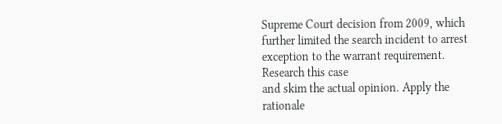Supreme Court decision from 2009, which further limited the search incident to arrest exception to the warrant requirement. Research this case
and skim the actual opinion. Apply the rationale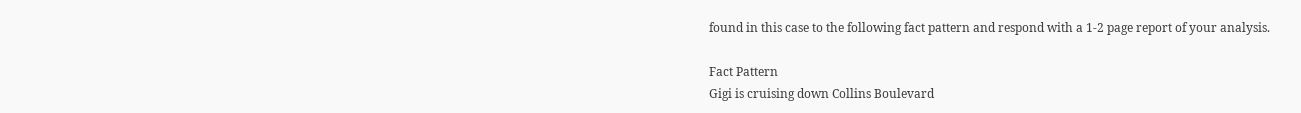found in this case to the following fact pattern and respond with a 1-2 page report of your analysis.

Fact Pattern
Gigi is cruising down Collins Boulevard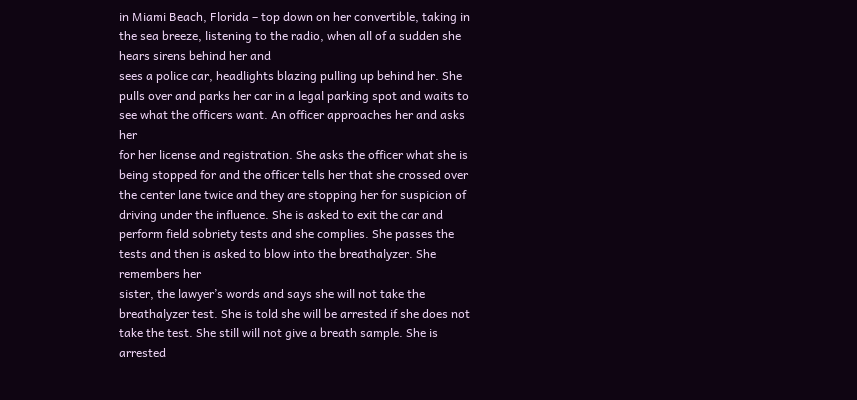in Miami Beach, Florida – top down on her convertible, taking in the sea breeze, listening to the radio, when all of a sudden she hears sirens behind her and
sees a police car, headlights blazing pulling up behind her. She pulls over and parks her car in a legal parking spot and waits to see what the officers want. An officer approaches her and asks her
for her license and registration. She asks the officer what she is being stopped for and the officer tells her that she crossed over the center lane twice and they are stopping her for suspicion of
driving under the influence. She is asked to exit the car and perform field sobriety tests and she complies. She passes the tests and then is asked to blow into the breathalyzer. She remembers her
sister, the lawyer’s words and says she will not take the breathalyzer test. She is told she will be arrested if she does not take the test. She still will not give a breath sample. She is arrested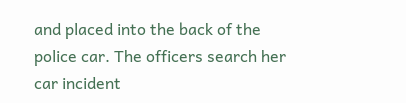and placed into the back of the police car. The officers search her car incident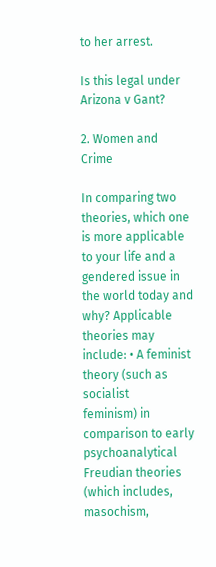to her arrest.

Is this legal under Arizona v Gant?

2. Women and Crime

In comparing two theories, which one is more applicable to your life and a gendered issue in the world today and why? Applicable theories may include: • A feminist theory (such as socialist
feminism) in comparison to early psychoanalytical Freudian theories (which includes, masochism,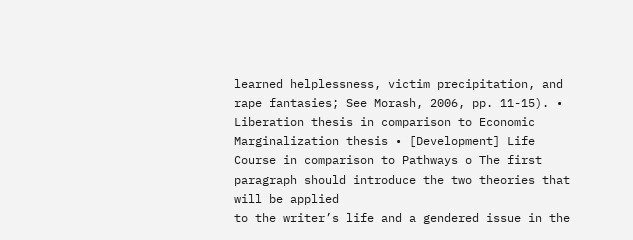learned helplessness, victim precipitation, and rape fantasies; See Morash, 2006, pp. 11-15). •
Liberation thesis in comparison to Economic Marginalization thesis • [Development] Life Course in comparison to Pathways o The first paragraph should introduce the two theories that will be applied
to the writer’s life and a gendered issue in the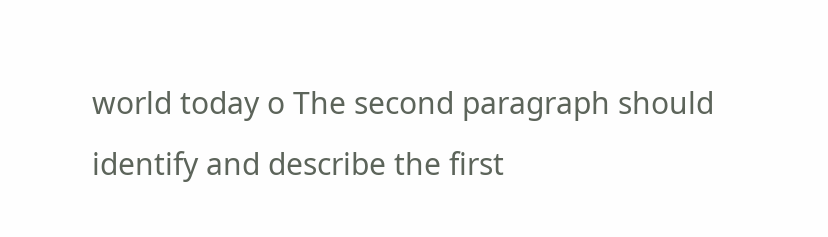world today o The second paragraph should identify and describe the first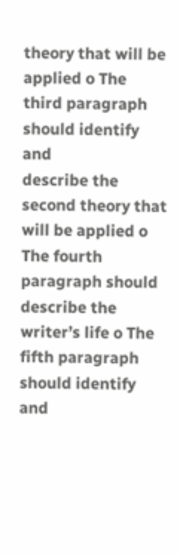theory that will be applied o The third paragraph should identify and
describe the second theory that will be applied o The fourth paragraph should describe the writer’s life o The fifth paragraph should identify and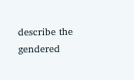describe the gendered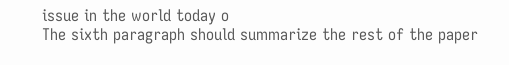issue in the world today o
The sixth paragraph should summarize the rest of the paper